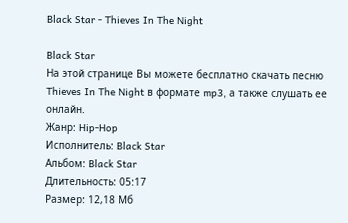Black Star - Thieves In The Night

Black Star
На этой странице Вы можете бесплатно скачать песню Thieves In The Night в формате mp3, а также слушать ее онлайн.
Жанр: Hip-Hop
Исполнитель: Black Star
Альбом: Black Star
Длительность: 05:17
Размер: 12,18 Мб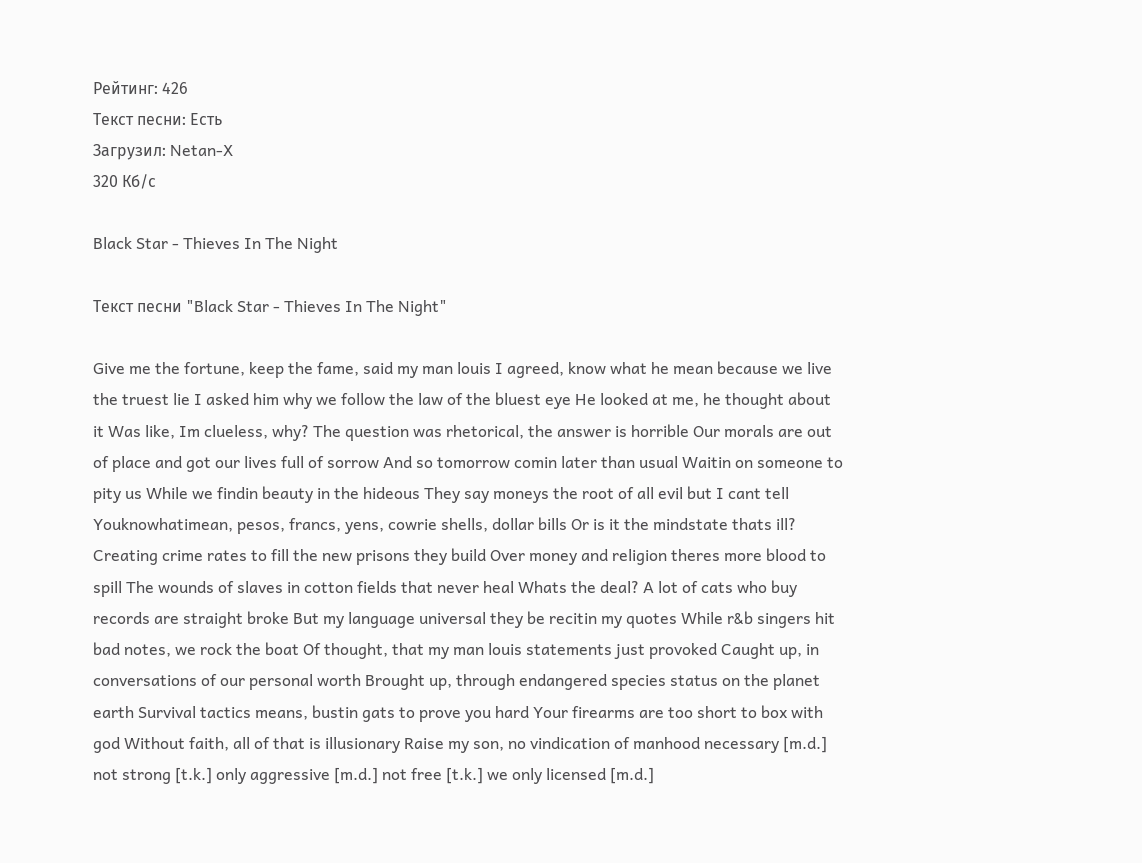Рейтинг: 426
Текст песни: Есть
Загрузил: Netan-X
320 Кб/с

Black Star - Thieves In The Night

Текст песни "Black Star - Thieves In The Night"

Give me the fortune, keep the fame, said my man louis I agreed, know what he mean because we live the truest lie I asked him why we follow the law of the bluest eye He looked at me, he thought about it Was like, Im clueless, why? The question was rhetorical, the answer is horrible Our morals are out of place and got our lives full of sorrow And so tomorrow comin later than usual Waitin on someone to pity us While we findin beauty in the hideous They say moneys the root of all evil but I cant tell Youknowhatimean, pesos, francs, yens, cowrie shells, dollar bills Or is it the mindstate thats ill? Creating crime rates to fill the new prisons they build Over money and religion theres more blood to spill The wounds of slaves in cotton fields that never heal Whats the deal? A lot of cats who buy records are straight broke But my language universal they be recitin my quotes While r&b singers hit bad notes, we rock the boat Of thought, that my man louis statements just provoked Caught up, in conversations of our personal worth Brought up, through endangered species status on the planet earth Survival tactics means, bustin gats to prove you hard Your firearms are too short to box with god Without faith, all of that is illusionary Raise my son, no vindication of manhood necessary [m.d.] not strong [t.k.] only aggressive [m.d.] not free [t.k.] we only licensed [m.d.]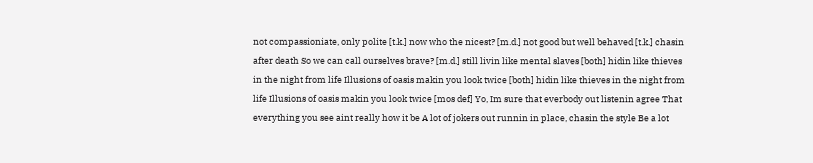not compassioniate, only polite [t.k.] now who the nicest? [m.d.] not good but well behaved [t.k.] chasin after death So we can call ourselves brave? [m.d.] still livin like mental slaves [both] hidin like thieves in the night from life Illusions of oasis makin you look twice [both] hidin like thieves in the night from life Illusions of oasis makin you look twice [mos def] Yo, Im sure that everbody out listenin agree That everything you see aint really how it be A lot of jokers out runnin in place, chasin the style Be a lot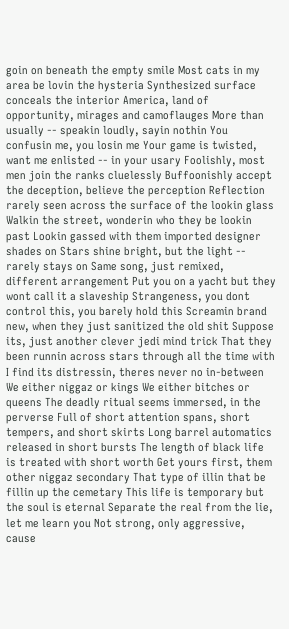goin on beneath the empty smile Most cats in my area be lovin the hysteria Synthesized surface conceals the interior America, land of opportunity, mirages and camoflauges More than usually -- speakin loudly, sayin nothin You confusin me, you losin me Your game is twisted, want me enlisted -- in your usary Foolishly, most men join the ranks cluelessly Buffoonishly accept the deception, believe the perception Reflection rarely seen across the surface of the lookin glass Walkin the street, wonderin who they be lookin past Lookin gassed with them imported designer shades on Stars shine bright, but the light -- rarely stays on Same song, just remixed, different arrangement Put you on a yacht but they wont call it a slaveship Strangeness, you dont control this, you barely hold this Screamin brand new, when they just sanitized the old shit Suppose its, just another clever jedi mind trick That they been runnin across stars through all the time with I find its distressin, theres never no in-between We either niggaz or kings We either bitches or queens The deadly ritual seems immersed, in the perverse Full of short attention spans, short tempers, and short skirts Long barrel automatics released in short bursts The length of black life is treated with short worth Get yours first, them other niggaz secondary That type of illin that be fillin up the cemetary This life is temporary but the soul is eternal Separate the real from the lie, let me learn you Not strong, only aggressive, cause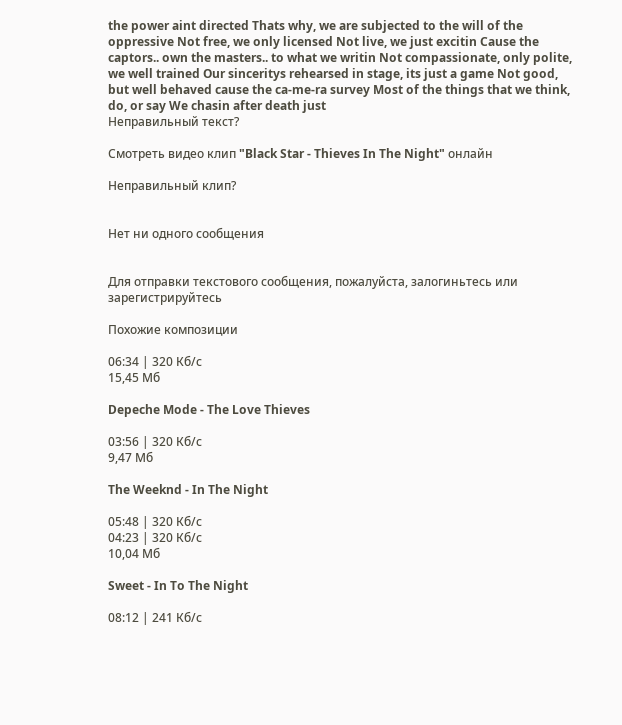the power aint directed Thats why, we are subjected to the will of the oppressive Not free, we only licensed Not live, we just excitin Cause the captors.. own the masters.. to what we writin Not compassionate, only polite, we well trained Our sinceritys rehearsed in stage, its just a game Not good, but well behaved cause the ca-me-ra survey Most of the things that we think, do, or say We chasin after death just
Неправильный текст?

Смотреть видео клип "Black Star - Thieves In The Night" онлайн

Неправильный клип?


Нет ни одного сообщения


Для отправки текстового сообщения, пожалуйста, залогиньтесь или зарегистрируйтесь

Похожие композиции

06:34 | 320 Кб/с
15,45 Мб

Depeche Mode - The Love Thieves

03:56 | 320 Кб/с
9,47 Мб

The Weeknd - In The Night

05:48 | 320 Кб/с
04:23 | 320 Кб/с
10,04 Мб

Sweet - In To The Night

08:12 | 241 Кб/с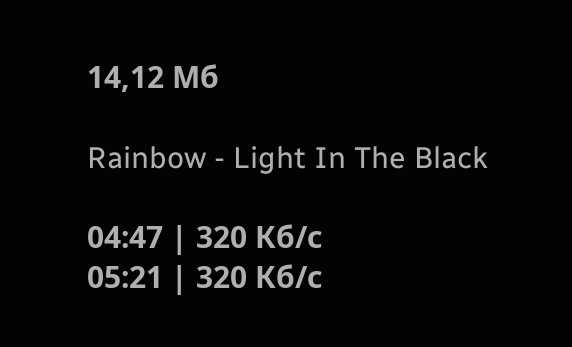14,12 Мб

Rainbow - Light In The Black

04:47 | 320 Кб/с
05:21 | 320 Кб/с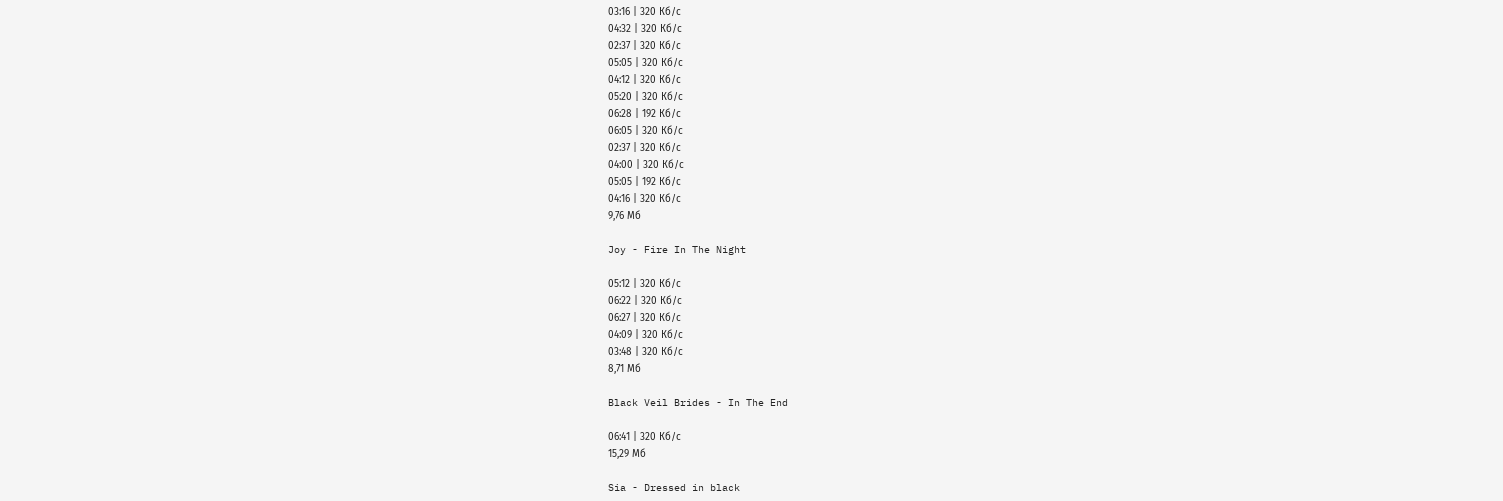03:16 | 320 Кб/с
04:32 | 320 Кб/с
02:37 | 320 Кб/с
05:05 | 320 Кб/с
04:12 | 320 Кб/с
05:20 | 320 Кб/с
06:28 | 192 Кб/с
06:05 | 320 Кб/с
02:37 | 320 Кб/с
04:00 | 320 Кб/с
05:05 | 192 Кб/с
04:16 | 320 Кб/с
9,76 Мб

Joy - Fire In The Night

05:12 | 320 Кб/с
06:22 | 320 Кб/с
06:27 | 320 Кб/с
04:09 | 320 Кб/с
03:48 | 320 Кб/с
8,71 Мб

Black Veil Brides - In The End

06:41 | 320 Кб/с
15,29 Мб

Sia - Dressed in black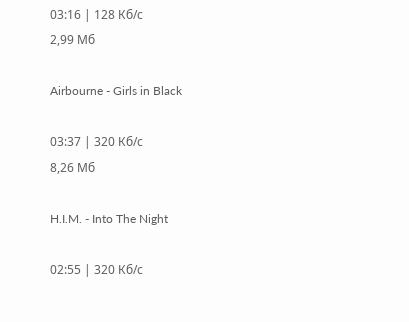03:16 | 128 Кб/с
2,99 Мб

Airbourne - Girls in Black

03:37 | 320 Кб/с
8,26 Мб

H.I.M. - Into The Night

02:55 | 320 Кб/с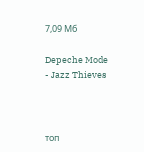7,09 Мб

Depeche Mode - Jazz Thieves



топ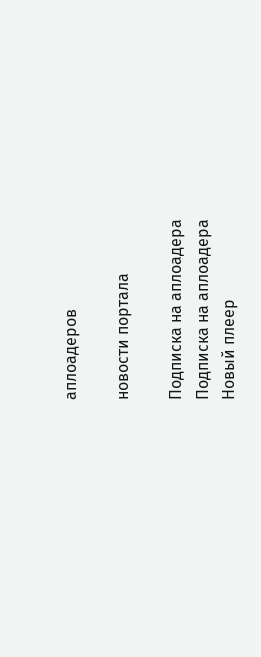аплоадеров

новости портала

Подписка на аплоадера
Подписка на аплоадера
Новый плеер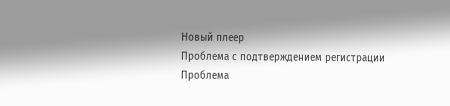Новый плеер
Проблема с подтверждением регистрации
Проблема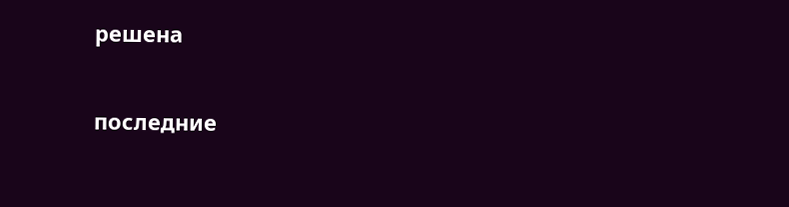решена

последние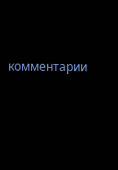комментарии